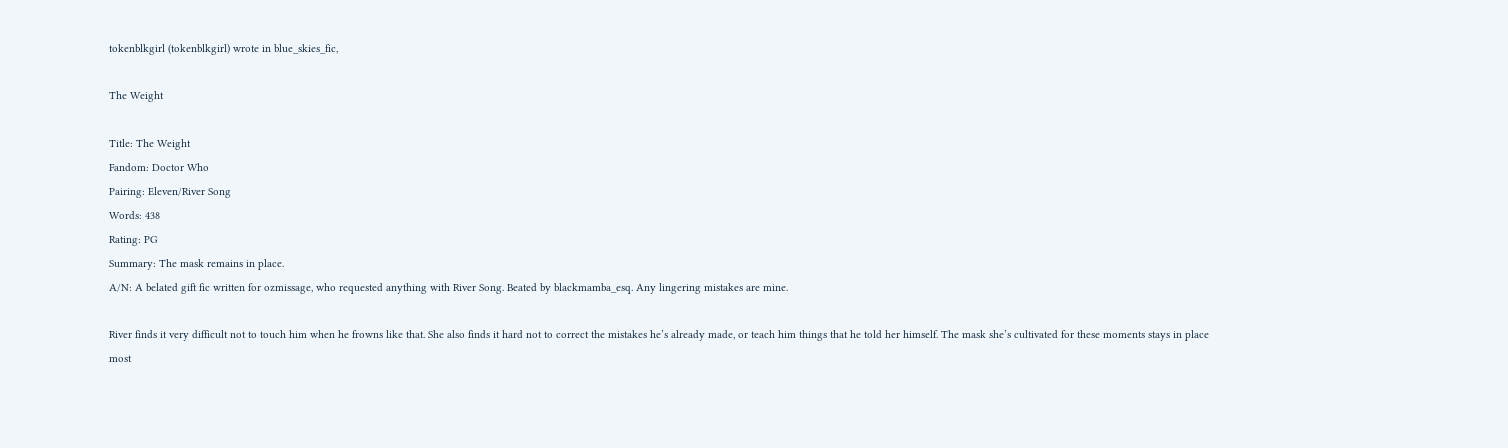tokenblkgirl (tokenblkgirl) wrote in blue_skies_fic,

The Weight

Title: The Weight
Fandom: Doctor Who
Pairing: Eleven/River Song
Words: 438
Rating: PG
Summary: The mask remains in place.
A/N: A belated gift fic written for ozmissage, who requested anything with River Song. Beated by blackmamba_esq. Any lingering mistakes are mine.

River finds it very difficult not to touch him when he frowns like that. She also finds it hard not to correct the mistakes he’s already made, or teach him things that he told her himself. The mask she’s cultivated for these moments stays in place most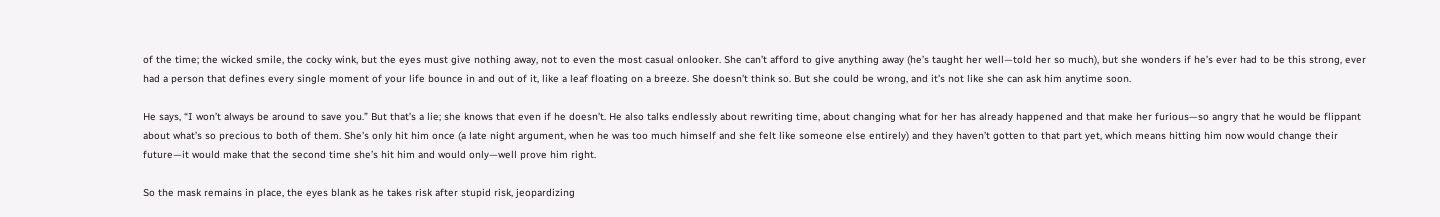of the time; the wicked smile, the cocky wink, but the eyes must give nothing away, not to even the most casual onlooker. She can’t afford to give anything away (he’s taught her well—told her so much), but she wonders if he’s ever had to be this strong, ever had a person that defines every single moment of your life bounce in and out of it, like a leaf floating on a breeze. She doesn’t think so. But she could be wrong, and it’s not like she can ask him anytime soon.

He says, “I won’t always be around to save you.” But that’s a lie; she knows that even if he doesn’t. He also talks endlessly about rewriting time, about changing what for her has already happened and that make her furious—so angry that he would be flippant about what’s so precious to both of them. She’s only hit him once (a late night argument, when he was too much himself and she felt like someone else entirely) and they haven’t gotten to that part yet, which means hitting him now would change their future—it would make that the second time she’s hit him and would only—well prove him right.

So the mask remains in place, the eyes blank as he takes risk after stupid risk, jeopardizing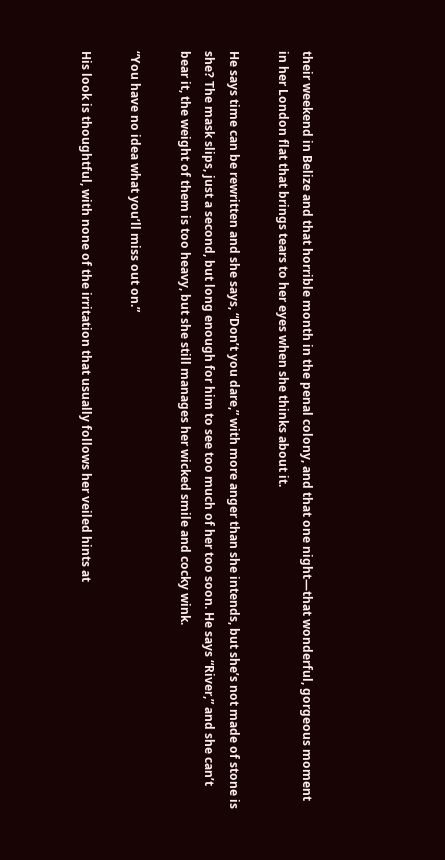their weekend in Belize and that horrible month in the penal colony, and that one night—that wonderful, gorgeous moment in her London flat that brings tears to her eyes when she thinks about it.

He says time can be rewritten and she says, “Don’t you dare,” with more anger than she intends, but she’s not made of stone is she? The mask slips, just a second, but long enough for him to see too much of her too soon. He says “River,” and she can’t bear it, the weight of them is too heavy, but she still manages her wicked smile and cocky wink.

“You have no idea what you’ll miss out on.”

His look is thoughtful, with none of the irritation that usually follows her veiled hints at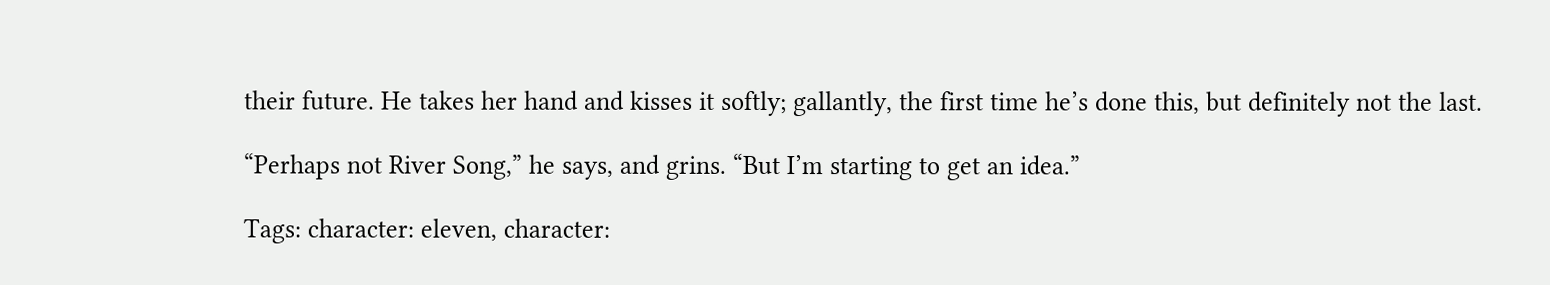their future. He takes her hand and kisses it softly; gallantly, the first time he’s done this, but definitely not the last.

“Perhaps not River Song,” he says, and grins. “But I’m starting to get an idea.”

Tags: character: eleven, character: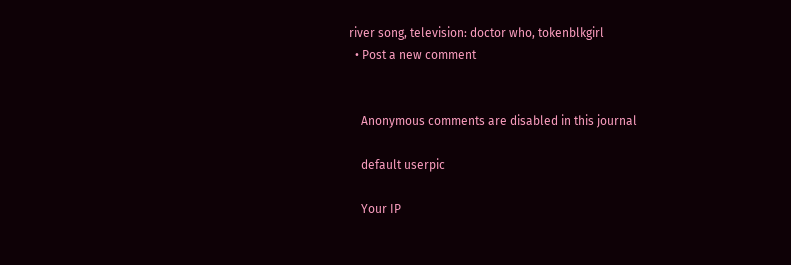river song, television: doctor who, tokenblkgirl
  • Post a new comment


    Anonymous comments are disabled in this journal

    default userpic

    Your IP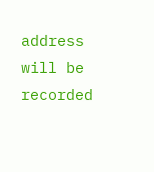address will be recorded